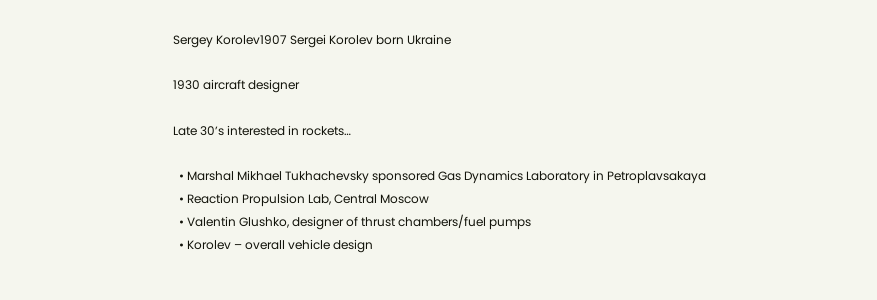Sergey Korolev1907 Sergei Korolev born Ukraine

1930 aircraft designer

Late 30’s interested in rockets…

  • Marshal Mikhael Tukhachevsky sponsored Gas Dynamics Laboratory in Petroplavsakaya
  • Reaction Propulsion Lab, Central Moscow
  • Valentin Glushko, designer of thrust chambers/fuel pumps
  • Korolev – overall vehicle design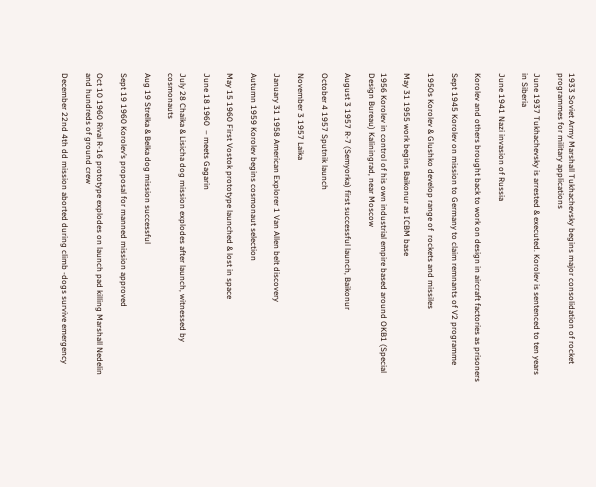1933 Soviet Army Marshall Tukhachevsky begins major consolidation of rocket programmes for military applications

June 1937 Tukhachevsky is arrested & executed. Korolev is sentenced to ten years in Siberia

June 1941 Nazi invasion of Russia

Korolev and others brought back to work on design in aircraft factories as prisoners

Sept 1945 Korolev on mission to Germany to claim remnants of V2 programme

1950s Korolev & Glushko develop range of  rockets and missiles

May 31 1955 work begins Baikonur as ICBM base

1956 Korolev in control of his own industrial empire based around OKB1 (Special Design Bureau) Kaliningrad, near Moscow

August 3 1957 R-7 (Semyorka) first successful launch, Baikonur

October 4 1957 Sputnik launch

November 3 1957 Laika

January 31 1958 American Explorer 1 Van Allen belt discovery

Autumn 1959 Korolev begins cosmonaut selection

May 15 1960 First Vostok prototype launched & lost in space

June 18 1960  – meets Gagarin

July 28 Chaika & Lisicha dog mission explodes after launch, witnessed by cosmonauts

Aug 19 Strelka & Belka dog mission successful

Sept 19 1960 Korolev’s proposal for manned mission approved

Oct 10 1960 Rival R-16 prototype explodes on launch pad killing Marshall Nedelin and hundreds of ground crew

December 22nd 4th dd mission aborted during climb -dogs survive emergency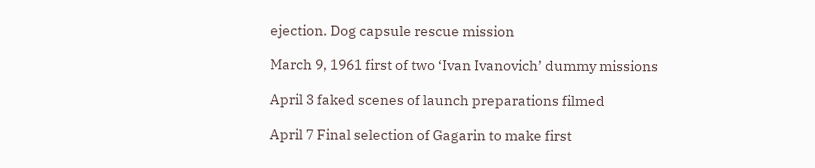ejection. Dog capsule rescue mission

March 9, 1961 first of two ‘Ivan Ivanovich’ dummy missions

April 3 faked scenes of launch preparations filmed

April 7 Final selection of Gagarin to make first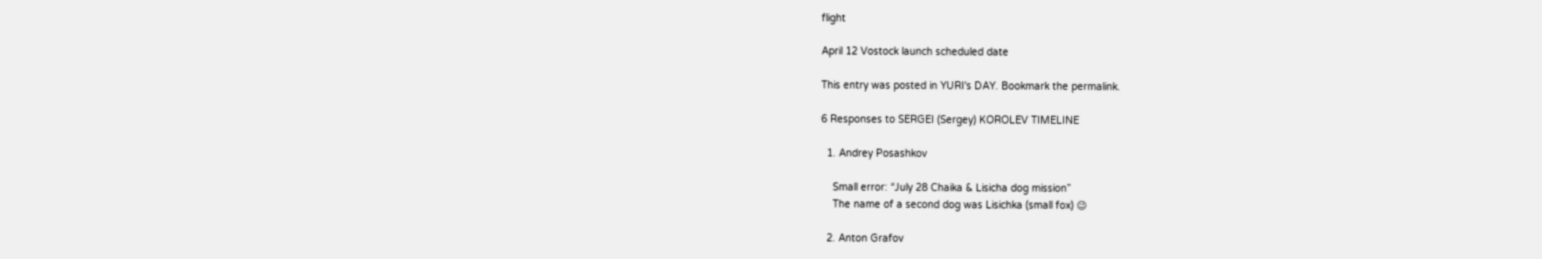flight

April 12 Vostock launch scheduled date

This entry was posted in YURI's DAY. Bookmark the permalink.

6 Responses to SERGEI (Sergey) KOROLEV TIMELINE

  1. Andrey Posashkov

    Small error: “July 28 Chaika & Lisicha dog mission”
    The name of a second dog was Lisichka (small fox) 😉

  2. Anton Grafov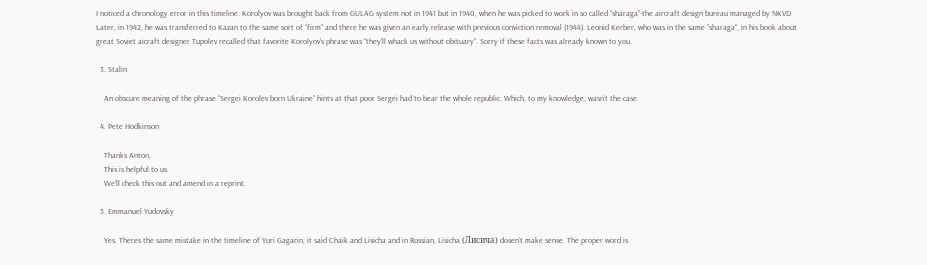I noticed a chronology error in this timeline. Korolyov was brought back from GULAG system not in 1941 but in 1940, when he was picked to work in so called “sharaga”-the aircraft design bureau managed by NKVD. Later, in 1942, he was transferred to Kazan to the same sort of “firm” and there he was given an early release with previous conviction removal (1944). Leonid Kerber, who was in the same “sharaga”, in his book about great Soviet aicraft designer Tupolev recalled that favorite Korolyov’s phrase was “they’ll whack us without obituary”. Sorry if these facts was already known to you.

  3. Stalin

    An obscure meaning of the phrase “Sergei Korolev born Ukraine” hints at that poor Sergei had to bear the whole republic. Which, to my knowledge, wasn’t the case.

  4. Pete Hodkinson

    Thanks Anton,
    This is helpful to us.
    We’ll check this out and amend in a reprint.

  5. Emmanuel Yudovsky

    Yes. Theres the same mistake in the timeline of Yuri Gagarin, it said Chaik and Lisicha and in Russian, Lisicha (Лисича) dosen’t make sense. The proper word is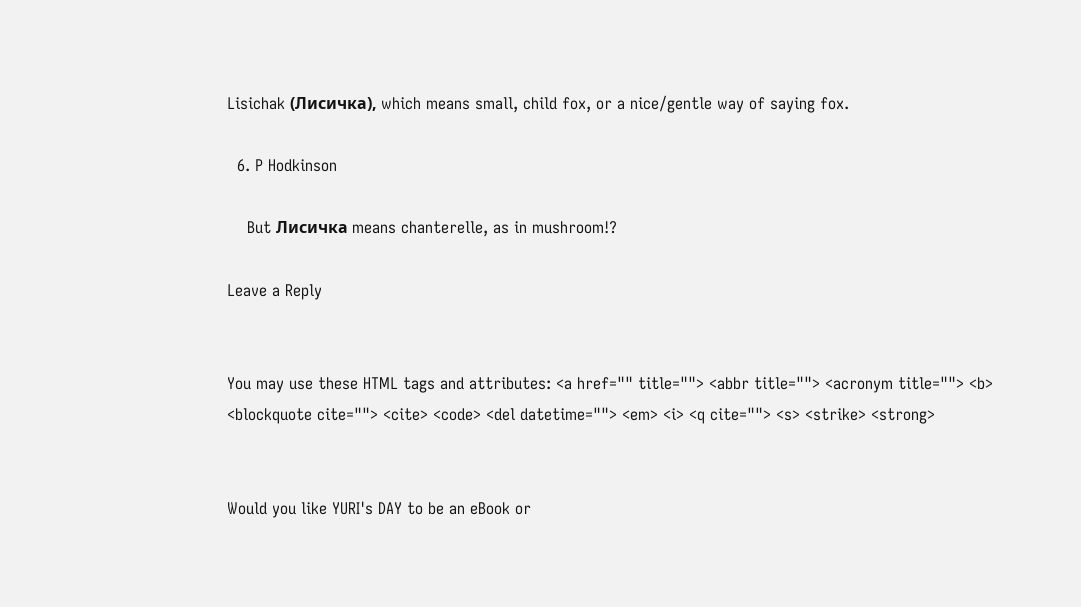Lisichak (Лисичка), which means small, child fox, or a nice/gentle way of saying fox.

  6. P Hodkinson

    But Лисичка means chanterelle, as in mushroom!?

Leave a Reply


You may use these HTML tags and attributes: <a href="" title=""> <abbr title=""> <acronym title=""> <b> <blockquote cite=""> <cite> <code> <del datetime=""> <em> <i> <q cite=""> <s> <strike> <strong>


Would you like YURI's DAY to be an eBook or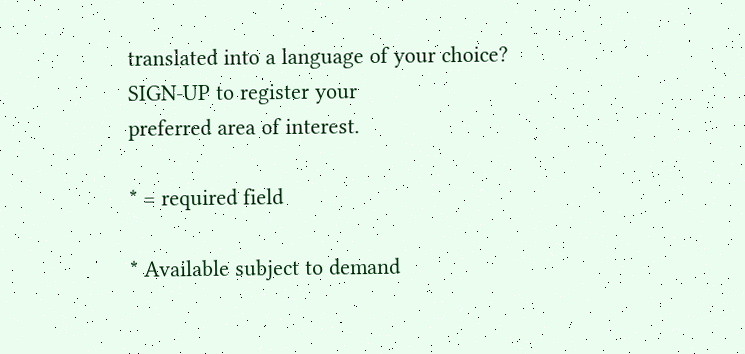translated into a language of your choice?
SIGN-UP to register your
preferred area of interest.

* = required field

* Available subject to demand